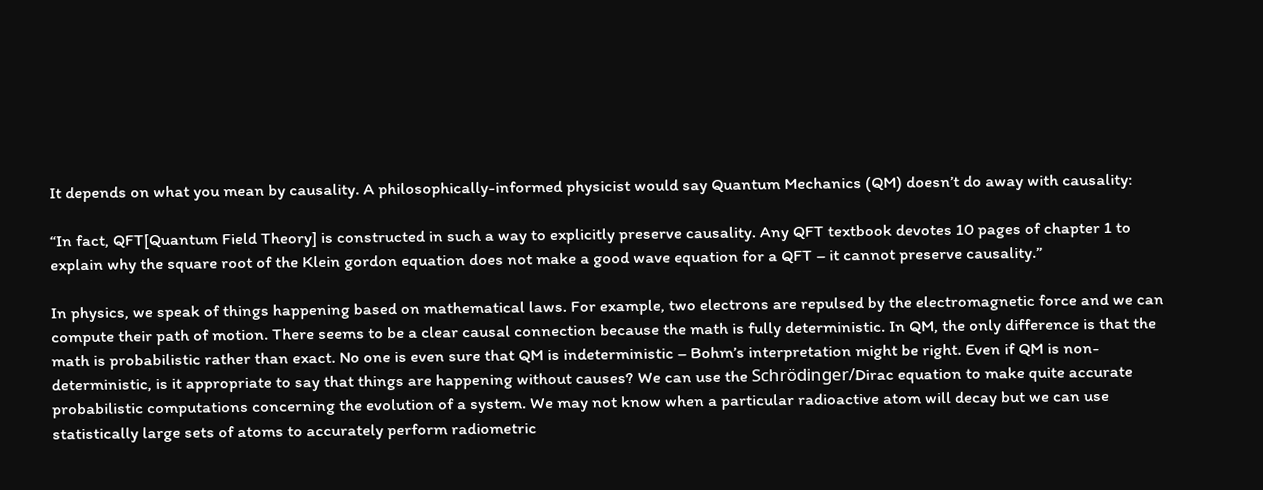It depends on what you mean by causality. A philosophically-informed physicist would say Quantum Mechanics (QM) doesn’t do away with causality:

“In fact, QFT[Quantum Field Theory] is constructed in such a way to explicitly preserve causality. Any QFT textbook devotes 10 pages of chapter 1 to explain why the square root of the Klein gordon equation does not make a good wave equation for a QFT – it cannot preserve causality.”

In physics, we speak of things happening based on mathematical laws. For example, two electrons are repulsed by the electromagnetic force and we can compute their path of motion. There seems to be a clear causal connection because the math is fully deterministic. In QM, the only difference is that the math is probabilistic rather than exact. No one is even sure that QM is indeterministic – Bohm’s interpretation might be right. Even if QM is non-deterministic, is it appropriate to say that things are happening without causes? We can use the Schrödinger/Dirac equation to make quite accurate probabilistic computations concerning the evolution of a system. We may not know when a particular radioactive atom will decay but we can use statistically large sets of atoms to accurately perform radiometric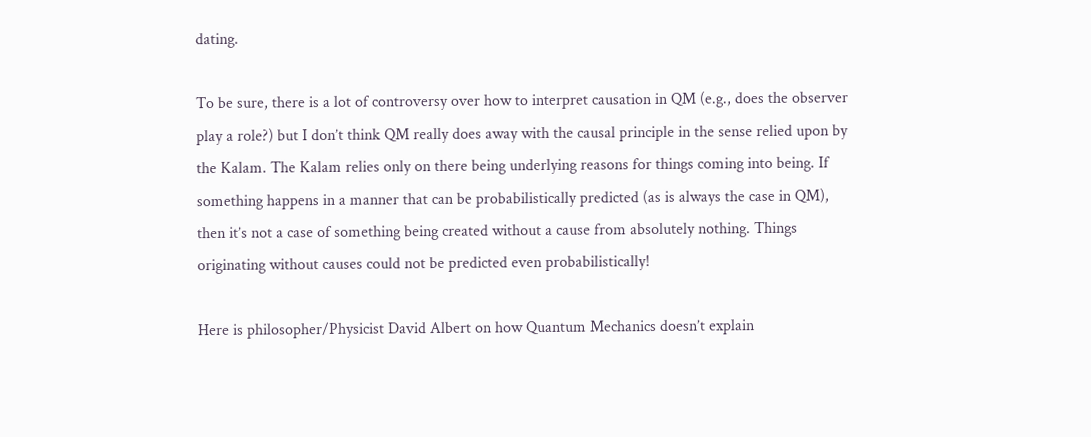dating.

To be sure, there is a lot of controversy over how to interpret causation in QM (e.g., does the observer play a role?) but I don’t think QM really does away with the causal principle in the sense relied upon by the Kalam. The Kalam relies only on there being underlying reasons for things coming into being. If something happens in a manner that can be probabilistically predicted (as is always the case in QM), then it’s not a case of something being created without a cause from absolutely nothing. Things originating without causes could not be predicted even probabilistically!

Here is philosopher/Physicist David Albert on how Quantum Mechanics doesn’t explain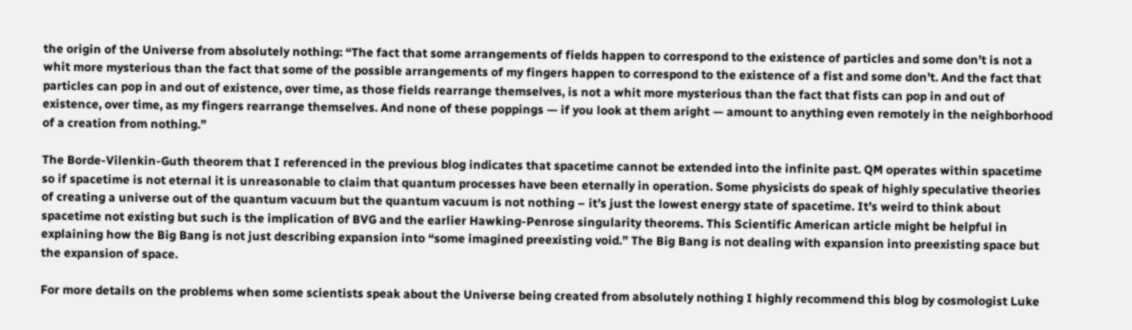the origin of the Universe from absolutely nothing: “The fact that some arrangements of fields happen to correspond to the existence of particles and some don’t is not a whit more mysterious than the fact that some of the possible arrangements of my fingers happen to correspond to the existence of a fist and some don’t. And the fact that particles can pop in and out of existence, over time, as those fields rearrange themselves, is not a whit more mysterious than the fact that fists can pop in and out of existence, over time, as my fingers rearrange themselves. And none of these poppings — if you look at them aright — amount to anything even remotely in the neighborhood of a creation from nothing.”

The Borde-Vilenkin-Guth theorem that I referenced in the previous blog indicates that spacetime cannot be extended into the infinite past. QM operates within spacetime so if spacetime is not eternal it is unreasonable to claim that quantum processes have been eternally in operation. Some physicists do speak of highly speculative theories of creating a universe out of the quantum vacuum but the quantum vacuum is not nothing – it’s just the lowest energy state of spacetime. It’s weird to think about spacetime not existing but such is the implication of BVG and the earlier Hawking-Penrose singularity theorems. This Scientific American article might be helpful in explaining how the Big Bang is not just describing expansion into “some imagined preexisting void.” The Big Bang is not dealing with expansion into preexisting space but the expansion of space.

For more details on the problems when some scientists speak about the Universe being created from absolutely nothing I highly recommend this blog by cosmologist Luke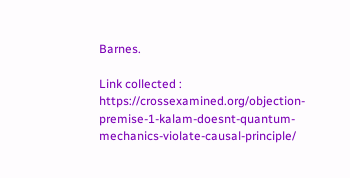Barnes.

Link collected : https://crossexamined.org/objection-premise-1-kalam-doesnt-quantum-mechanics-violate-causal-principle/